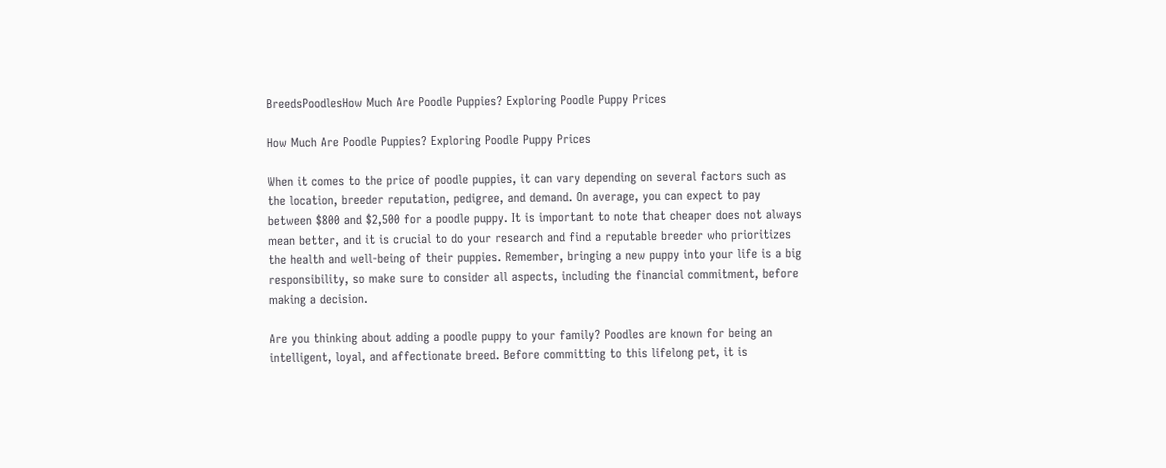BreedsPoodlesHow Much Are Poodle Puppies? Exploring Poodle Puppy Prices

How Much Are Poodle Puppies? Exploring Poodle Puppy Prices

When it comes to the price of poodle puppies, it can vary depending on several factors such as the location, breeder reputation, pedigree, and demand. On average, you can expect to pay between $800 and $2,500 for a poodle puppy. It is important to note that cheaper does not always mean better, and it is crucial to do your research and find a reputable breeder who prioritizes the health and well-being of their puppies. Remember, bringing a new puppy into your life is a big responsibility, so make sure to consider all aspects, including the financial commitment, before making a decision.

Are you thinking about adding a poodle puppy to your family? Poodles are known for being an intelligent, loyal, and affectionate breed. Before committing to this lifelong pet, it is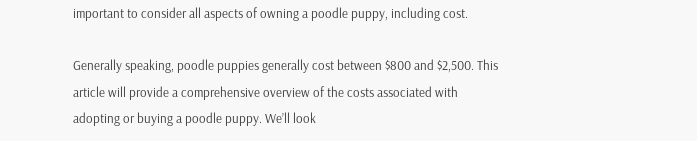important to consider all aspects of owning a poodle puppy, including cost.

Generally speaking, poodle puppies generally cost between $800 and $2,500. This article will provide a comprehensive overview of the costs associated with adopting or buying a poodle puppy. We’ll look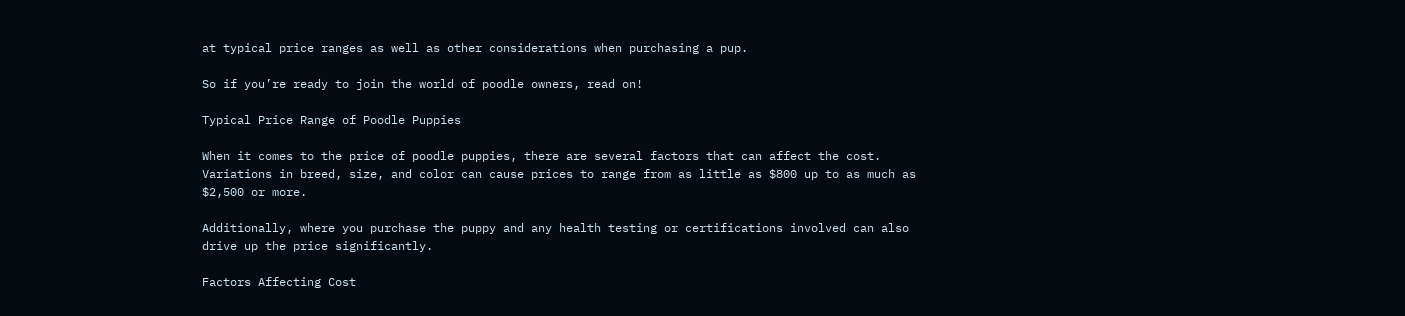at typical price ranges as well as other considerations when purchasing a pup.

So if you’re ready to join the world of poodle owners, read on!

Typical Price Range of Poodle Puppies

When it comes to the price of poodle puppies, there are several factors that can affect the cost. Variations in breed, size, and color can cause prices to range from as little as $800 up to as much as $2,500 or more.

Additionally, where you purchase the puppy and any health testing or certifications involved can also drive up the price significantly.

Factors Affecting Cost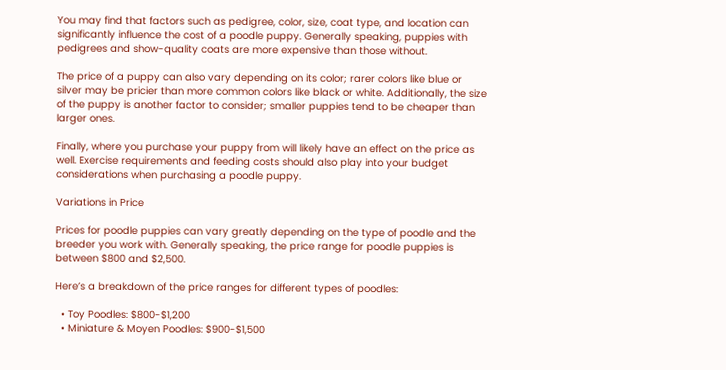You may find that factors such as pedigree, color, size, coat type, and location can significantly influence the cost of a poodle puppy. Generally speaking, puppies with pedigrees and show-quality coats are more expensive than those without.

The price of a puppy can also vary depending on its color; rarer colors like blue or silver may be pricier than more common colors like black or white. Additionally, the size of the puppy is another factor to consider; smaller puppies tend to be cheaper than larger ones.

Finally, where you purchase your puppy from will likely have an effect on the price as well. Exercise requirements and feeding costs should also play into your budget considerations when purchasing a poodle puppy.

Variations in Price

Prices for poodle puppies can vary greatly depending on the type of poodle and the breeder you work with. Generally speaking, the price range for poodle puppies is between $800 and $2,500.

Here’s a breakdown of the price ranges for different types of poodles:

  • Toy Poodles: $800-$1,200
  • Miniature & Moyen Poodles: $900-$1,500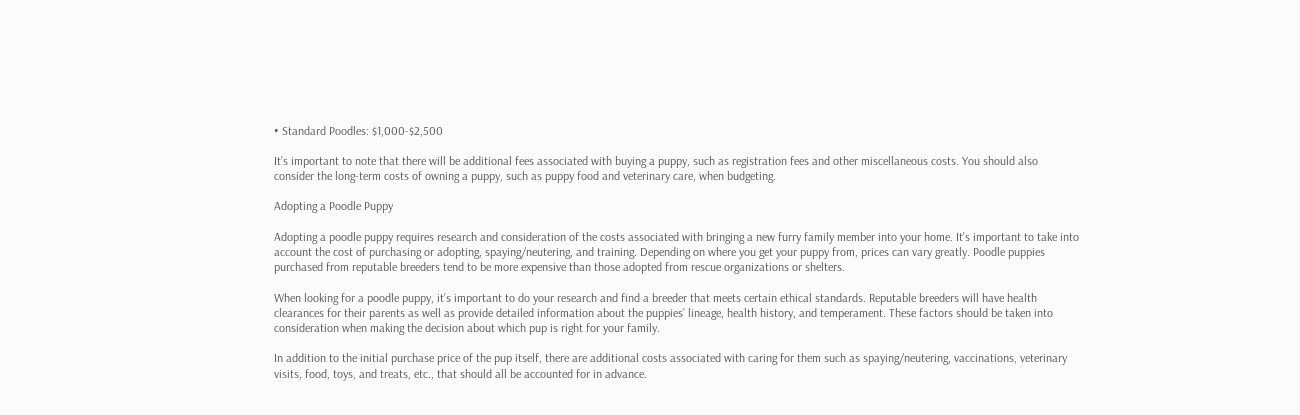• Standard Poodles: $1,000-$2,500

It’s important to note that there will be additional fees associated with buying a puppy, such as registration fees and other miscellaneous costs. You should also consider the long-term costs of owning a puppy, such as puppy food and veterinary care, when budgeting.

Adopting a Poodle Puppy

Adopting a poodle puppy requires research and consideration of the costs associated with bringing a new furry family member into your home. It’s important to take into account the cost of purchasing or adopting, spaying/neutering, and training. Depending on where you get your puppy from, prices can vary greatly. Poodle puppies purchased from reputable breeders tend to be more expensive than those adopted from rescue organizations or shelters.

When looking for a poodle puppy, it’s important to do your research and find a breeder that meets certain ethical standards. Reputable breeders will have health clearances for their parents as well as provide detailed information about the puppies’ lineage, health history, and temperament. These factors should be taken into consideration when making the decision about which pup is right for your family.

In addition to the initial purchase price of the pup itself, there are additional costs associated with caring for them such as spaying/neutering, vaccinations, veterinary visits, food, toys, and treats, etc., that should all be accounted for in advance.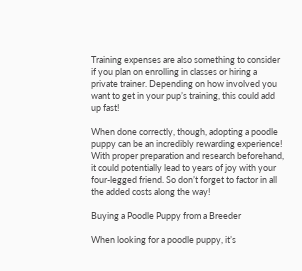Training expenses are also something to consider if you plan on enrolling in classes or hiring a private trainer. Depending on how involved you want to get in your pup’s training, this could add up fast!

When done correctly, though, adopting a poodle puppy can be an incredibly rewarding experience! With proper preparation and research beforehand, it could potentially lead to years of joy with your four-legged friend. So don’t forget to factor in all the added costs along the way!

Buying a Poodle Puppy from a Breeder

When looking for a poodle puppy, it’s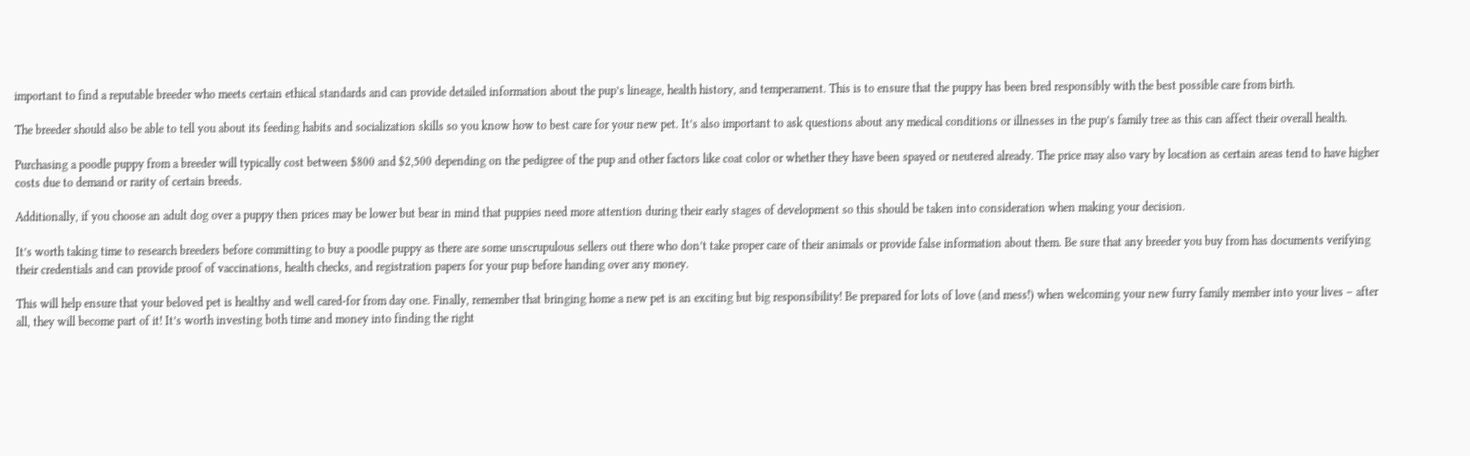important to find a reputable breeder who meets certain ethical standards and can provide detailed information about the pup’s lineage, health history, and temperament. This is to ensure that the puppy has been bred responsibly with the best possible care from birth.

The breeder should also be able to tell you about its feeding habits and socialization skills so you know how to best care for your new pet. It’s also important to ask questions about any medical conditions or illnesses in the pup’s family tree as this can affect their overall health.

Purchasing a poodle puppy from a breeder will typically cost between $800 and $2,500 depending on the pedigree of the pup and other factors like coat color or whether they have been spayed or neutered already. The price may also vary by location as certain areas tend to have higher costs due to demand or rarity of certain breeds.

Additionally, if you choose an adult dog over a puppy then prices may be lower but bear in mind that puppies need more attention during their early stages of development so this should be taken into consideration when making your decision.

It’s worth taking time to research breeders before committing to buy a poodle puppy as there are some unscrupulous sellers out there who don’t take proper care of their animals or provide false information about them. Be sure that any breeder you buy from has documents verifying their credentials and can provide proof of vaccinations, health checks, and registration papers for your pup before handing over any money.

This will help ensure that your beloved pet is healthy and well cared-for from day one. Finally, remember that bringing home a new pet is an exciting but big responsibility! Be prepared for lots of love (and mess!) when welcoming your new furry family member into your lives – after all, they will become part of it! It’s worth investing both time and money into finding the right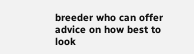breeder who can offer advice on how best to look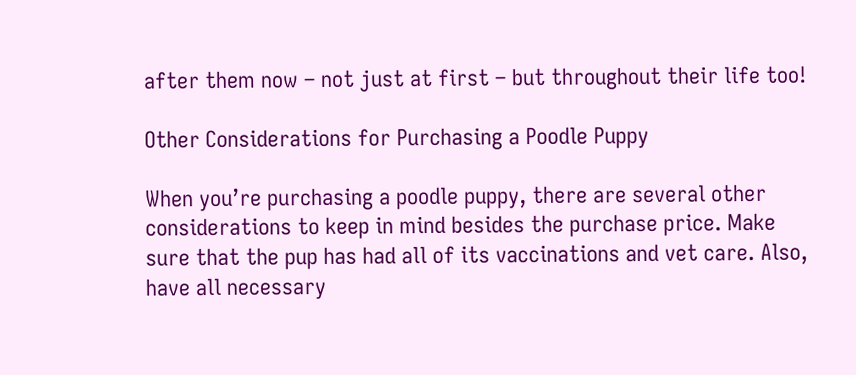after them now – not just at first – but throughout their life too!

Other Considerations for Purchasing a Poodle Puppy

When you’re purchasing a poodle puppy, there are several other considerations to keep in mind besides the purchase price. Make sure that the pup has had all of its vaccinations and vet care. Also, have all necessary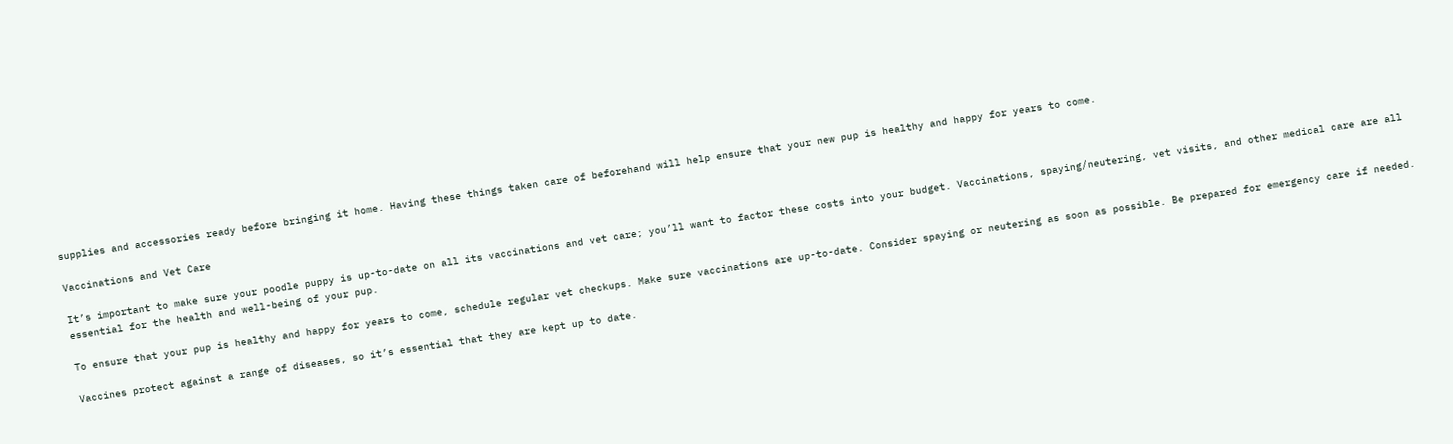supplies and accessories ready before bringing it home. Having these things taken care of beforehand will help ensure that your new pup is healthy and happy for years to come.

Vaccinations and Vet Care

It’s important to make sure your poodle puppy is up-to-date on all its vaccinations and vet care; you’ll want to factor these costs into your budget. Vaccinations, spaying/neutering, vet visits, and other medical care are all essential for the health and well-being of your pup.

To ensure that your pup is healthy and happy for years to come, schedule regular vet checkups. Make sure vaccinations are up-to-date. Consider spaying or neutering as soon as possible. Be prepared for emergency care if needed.

Vaccines protect against a range of diseases, so it’s essential that they are kept up to date.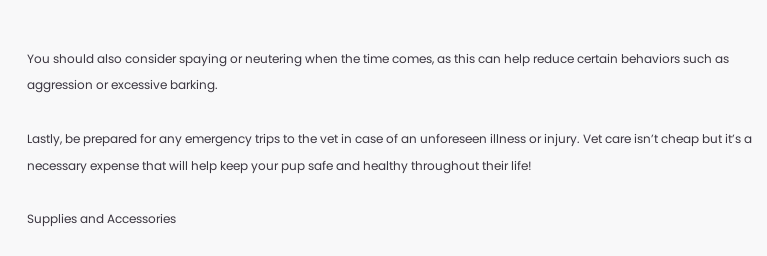You should also consider spaying or neutering when the time comes, as this can help reduce certain behaviors such as aggression or excessive barking.

Lastly, be prepared for any emergency trips to the vet in case of an unforeseen illness or injury. Vet care isn’t cheap but it’s a necessary expense that will help keep your pup safe and healthy throughout their life!

Supplies and Accessories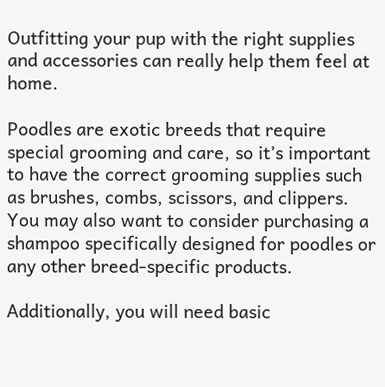Outfitting your pup with the right supplies and accessories can really help them feel at home.

Poodles are exotic breeds that require special grooming and care, so it’s important to have the correct grooming supplies such as brushes, combs, scissors, and clippers. You may also want to consider purchasing a shampoo specifically designed for poodles or any other breed-specific products.

Additionally, you will need basic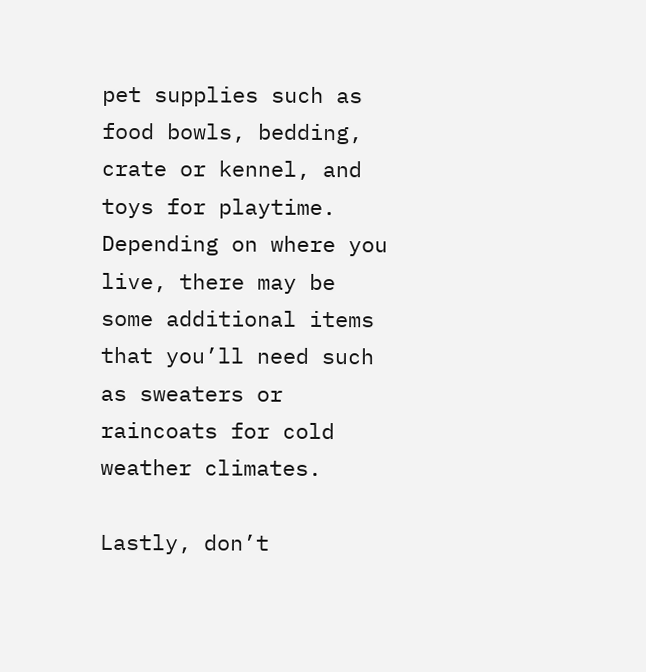pet supplies such as food bowls, bedding, crate or kennel, and toys for playtime. Depending on where you live, there may be some additional items that you’ll need such as sweaters or raincoats for cold weather climates.

Lastly, don’t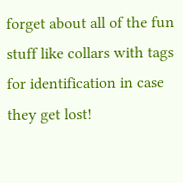forget about all of the fun stuff like collars with tags for identification in case they get lost!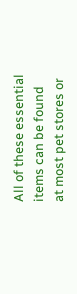All of these essential items can be found at most pet stores or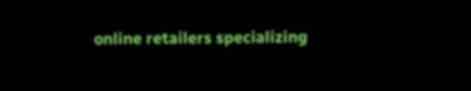online retailers specializing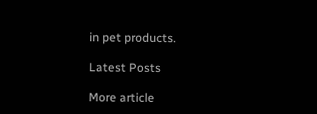in pet products.

Latest Posts

More article